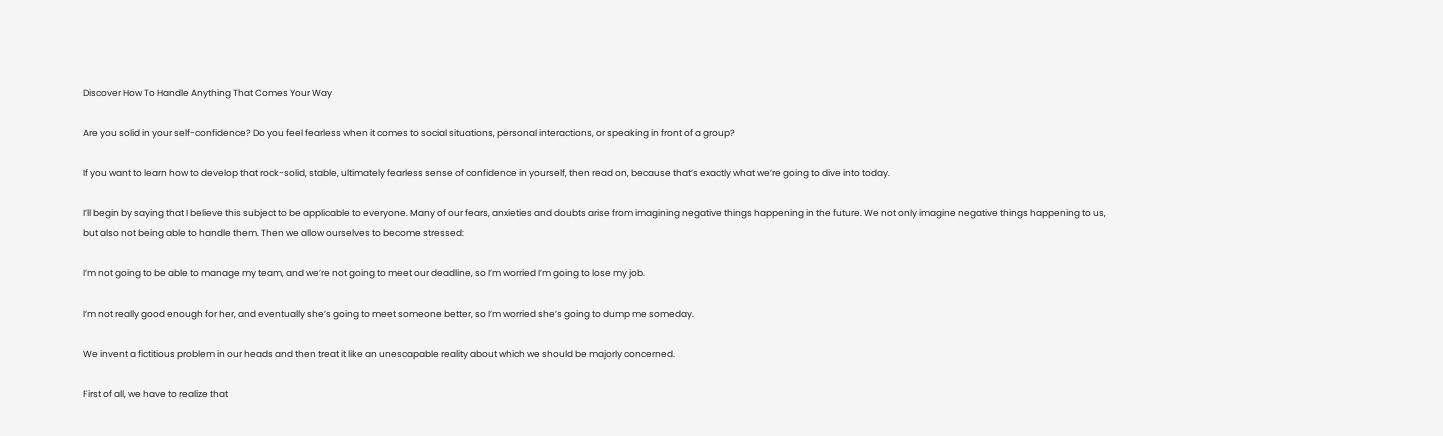Discover How To Handle Anything That Comes Your Way

Are you solid in your self-confidence? Do you feel fearless when it comes to social situations, personal interactions, or speaking in front of a group?

If you want to learn how to develop that rock-solid, stable, ultimately fearless sense of confidence in yourself, then read on, because that’s exactly what we’re going to dive into today.

I’ll begin by saying that I believe this subject to be applicable to everyone. Many of our fears, anxieties and doubts arise from imagining negative things happening in the future. We not only imagine negative things happening to us, but also not being able to handle them. Then we allow ourselves to become stressed:

I’m not going to be able to manage my team, and we’re not going to meet our deadline, so I’m worried I’m going to lose my job.

I’m not really good enough for her, and eventually she’s going to meet someone better, so I’m worried she’s going to dump me someday.

We invent a fictitious problem in our heads and then treat it like an unescapable reality about which we should be majorly concerned.

First of all, we have to realize that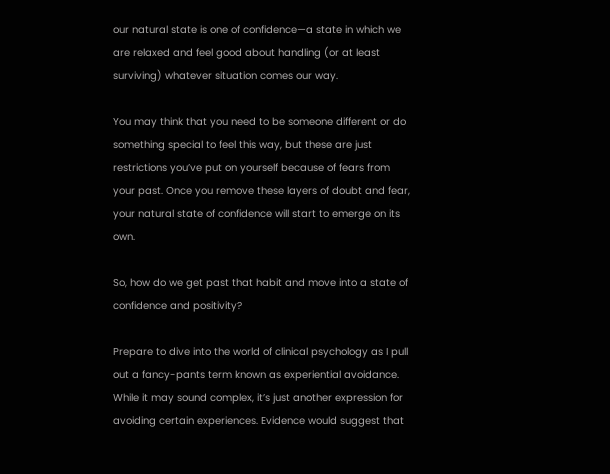our natural state is one of confidence—a state in which we are relaxed and feel good about handling (or at least surviving) whatever situation comes our way.

You may think that you need to be someone different or do something special to feel this way, but these are just restrictions you’ve put on yourself because of fears from your past. Once you remove these layers of doubt and fear, your natural state of confidence will start to emerge on its own.

So, how do we get past that habit and move into a state of confidence and positivity?

Prepare to dive into the world of clinical psychology as I pull out a fancy-pants term known as experiential avoidance. While it may sound complex, it’s just another expression for avoiding certain experiences. Evidence would suggest that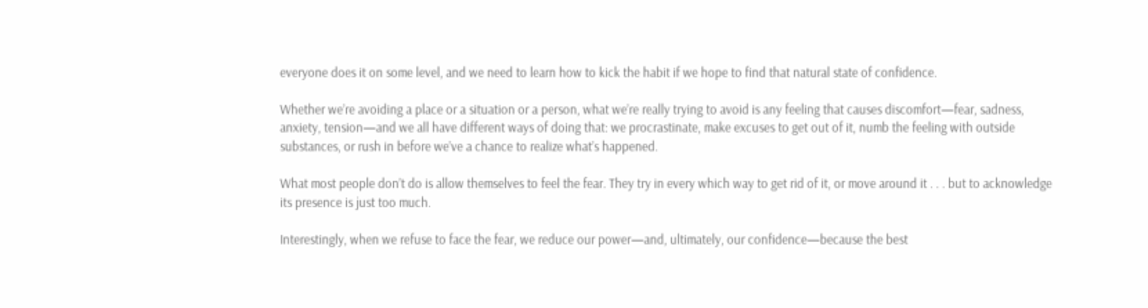everyone does it on some level, and we need to learn how to kick the habit if we hope to find that natural state of confidence.

Whether we’re avoiding a place or a situation or a person, what we’re really trying to avoid is any feeling that causes discomfort—fear, sadness, anxiety, tension—and we all have different ways of doing that: we procrastinate, make excuses to get out of it, numb the feeling with outside substances, or rush in before we’ve a chance to realize what’s happened.

What most people don’t do is allow themselves to feel the fear. They try in every which way to get rid of it, or move around it . . . but to acknowledge its presence is just too much.

Interestingly, when we refuse to face the fear, we reduce our power—and, ultimately, our confidence—because the best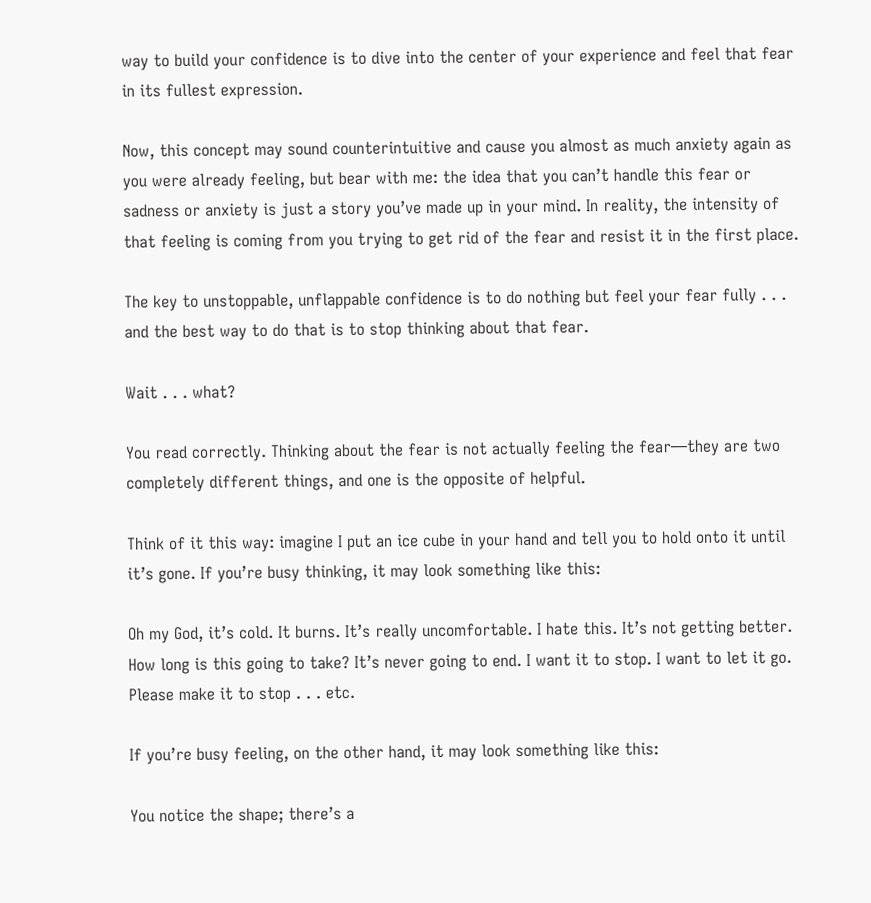way to build your confidence is to dive into the center of your experience and feel that fear in its fullest expression.

Now, this concept may sound counterintuitive and cause you almost as much anxiety again as you were already feeling, but bear with me: the idea that you can’t handle this fear or sadness or anxiety is just a story you’ve made up in your mind. In reality, the intensity of that feeling is coming from you trying to get rid of the fear and resist it in the first place.

The key to unstoppable, unflappable confidence is to do nothing but feel your fear fully . . . and the best way to do that is to stop thinking about that fear.

Wait . . . what?

You read correctly. Thinking about the fear is not actually feeling the fear—they are two completely different things, and one is the opposite of helpful.

Think of it this way: imagine I put an ice cube in your hand and tell you to hold onto it until it’s gone. If you’re busy thinking, it may look something like this:

Oh my God, it’s cold. It burns. It’s really uncomfortable. I hate this. It’s not getting better. How long is this going to take? It’s never going to end. I want it to stop. I want to let it go. Please make it to stop . . . etc.

If you’re busy feeling, on the other hand, it may look something like this:

You notice the shape; there’s a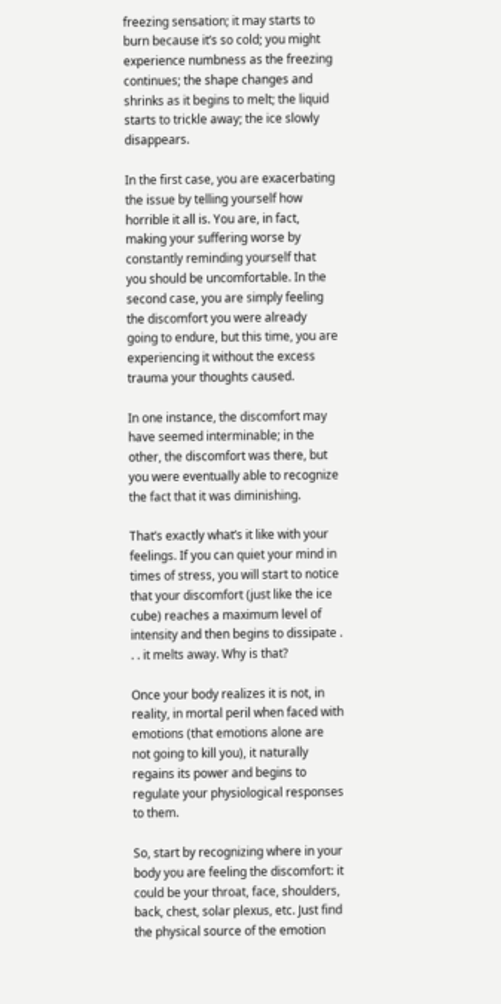freezing sensation; it may starts to burn because it’s so cold; you might experience numbness as the freezing continues; the shape changes and shrinks as it begins to melt; the liquid starts to trickle away; the ice slowly disappears.

In the first case, you are exacerbating the issue by telling yourself how horrible it all is. You are, in fact, making your suffering worse by constantly reminding yourself that you should be uncomfortable. In the second case, you are simply feeling the discomfort you were already going to endure, but this time, you are experiencing it without the excess trauma your thoughts caused.

In one instance, the discomfort may have seemed interminable; in the other, the discomfort was there, but you were eventually able to recognize the fact that it was diminishing.

That’s exactly what’s it like with your feelings. If you can quiet your mind in times of stress, you will start to notice that your discomfort (just like the ice cube) reaches a maximum level of intensity and then begins to dissipate . . . it melts away. Why is that?

Once your body realizes it is not, in reality, in mortal peril when faced with emotions (that emotions alone are not going to kill you), it naturally regains its power and begins to regulate your physiological responses to them.

So, start by recognizing where in your body you are feeling the discomfort: it could be your throat, face, shoulders, back, chest, solar plexus, etc. Just find the physical source of the emotion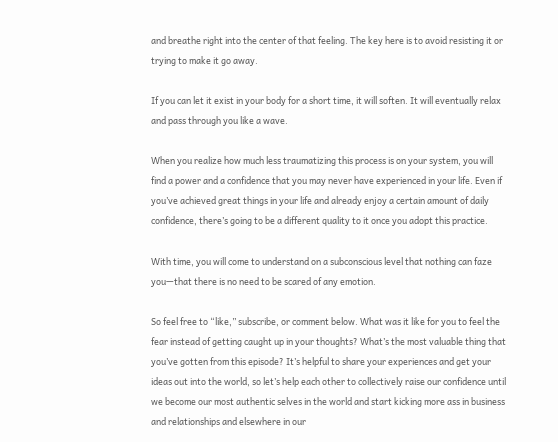and breathe right into the center of that feeling. The key here is to avoid resisting it or trying to make it go away.

If you can let it exist in your body for a short time, it will soften. It will eventually relax and pass through you like a wave.

When you realize how much less traumatizing this process is on your system, you will find a power and a confidence that you may never have experienced in your life. Even if you’ve achieved great things in your life and already enjoy a certain amount of daily confidence, there’s going to be a different quality to it once you adopt this practice.

With time, you will come to understand on a subconscious level that nothing can faze you—that there is no need to be scared of any emotion.

So feel free to “like,” subscribe, or comment below. What was it like for you to feel the fear instead of getting caught up in your thoughts? What’s the most valuable thing that you’ve gotten from this episode? It’s helpful to share your experiences and get your ideas out into the world, so let’s help each other to collectively raise our confidence until we become our most authentic selves in the world and start kicking more ass in business and relationships and elsewhere in our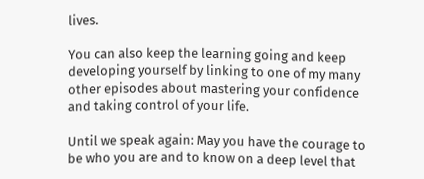lives.

You can also keep the learning going and keep developing yourself by linking to one of my many other episodes about mastering your confidence and taking control of your life.

Until we speak again: May you have the courage to be who you are and to know on a deep level that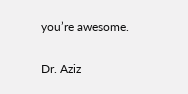you’re awesome.

Dr. Aziz